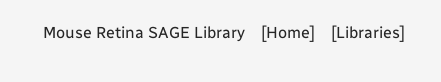Mouse Retina SAGE Library    [Home]    [Libraries]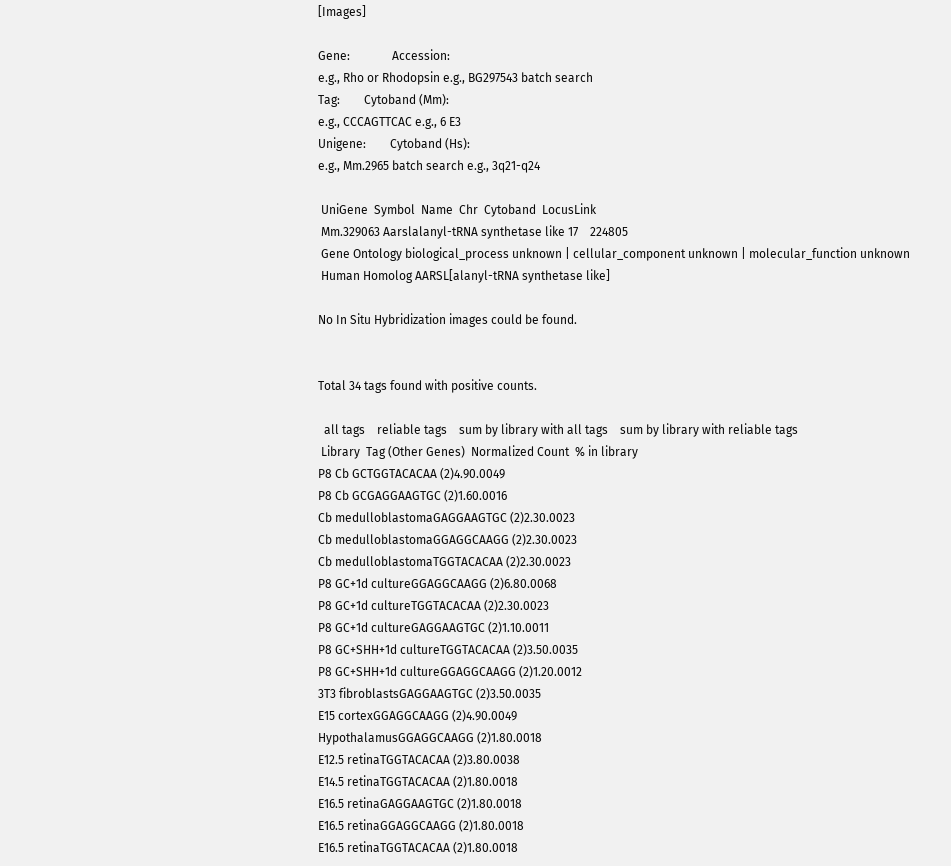[Images]

Gene:              Accession:
e.g., Rho or Rhodopsin e.g., BG297543 batch search
Tag:        Cytoband (Mm):
e.g., CCCAGTTCAC e.g., 6 E3
Unigene:        Cytoband (Hs):
e.g., Mm.2965 batch search e.g., 3q21-q24

 UniGene  Symbol  Name  Chr  Cytoband  LocusLink
 Mm.329063 Aarslalanyl-tRNA synthetase like 17    224805
 Gene Ontology biological_process unknown | cellular_component unknown | molecular_function unknown
 Human Homolog AARSL[alanyl-tRNA synthetase like]

No In Situ Hybridization images could be found.


Total 34 tags found with positive counts.

  all tags    reliable tags    sum by library with all tags    sum by library with reliable tags
 Library  Tag (Other Genes)  Normalized Count  % in library
P8 Cb GCTGGTACACAA (2)4.90.0049
P8 Cb GCGAGGAAGTGC (2)1.60.0016
Cb medulloblastomaGAGGAAGTGC (2)2.30.0023
Cb medulloblastomaGGAGGCAAGG (2)2.30.0023
Cb medulloblastomaTGGTACACAA (2)2.30.0023
P8 GC+1d cultureGGAGGCAAGG (2)6.80.0068
P8 GC+1d cultureTGGTACACAA (2)2.30.0023
P8 GC+1d cultureGAGGAAGTGC (2)1.10.0011
P8 GC+SHH+1d cultureTGGTACACAA (2)3.50.0035
P8 GC+SHH+1d cultureGGAGGCAAGG (2)1.20.0012
3T3 fibroblastsGAGGAAGTGC (2)3.50.0035
E15 cortexGGAGGCAAGG (2)4.90.0049
HypothalamusGGAGGCAAGG (2)1.80.0018
E12.5 retinaTGGTACACAA (2)3.80.0038
E14.5 retinaTGGTACACAA (2)1.80.0018
E16.5 retinaGAGGAAGTGC (2)1.80.0018
E16.5 retinaGGAGGCAAGG (2)1.80.0018
E16.5 retinaTGGTACACAA (2)1.80.0018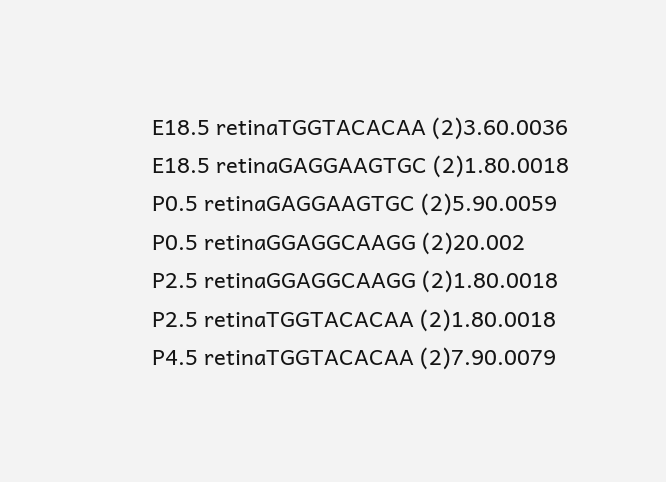E18.5 retinaTGGTACACAA (2)3.60.0036
E18.5 retinaGAGGAAGTGC (2)1.80.0018
P0.5 retinaGAGGAAGTGC (2)5.90.0059
P0.5 retinaGGAGGCAAGG (2)20.002
P2.5 retinaGGAGGCAAGG (2)1.80.0018
P2.5 retinaTGGTACACAA (2)1.80.0018
P4.5 retinaTGGTACACAA (2)7.90.0079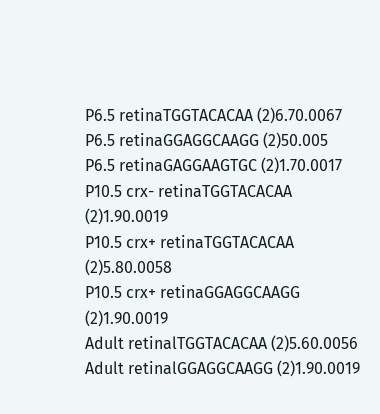P6.5 retinaTGGTACACAA (2)6.70.0067
P6.5 retinaGGAGGCAAGG (2)50.005
P6.5 retinaGAGGAAGTGC (2)1.70.0017
P10.5 crx- retinaTGGTACACAA (2)1.90.0019
P10.5 crx+ retinaTGGTACACAA (2)5.80.0058
P10.5 crx+ retinaGGAGGCAAGG (2)1.90.0019
Adult retinalTGGTACACAA (2)5.60.0056
Adult retinalGGAGGCAAGG (2)1.90.0019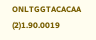ONLTGGTACACAA (2)1.90.0019